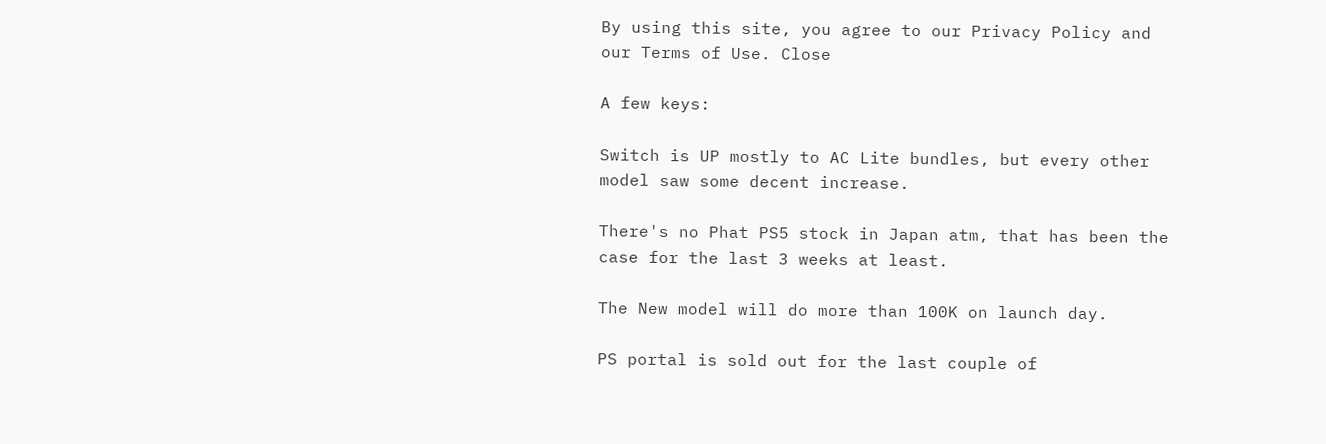By using this site, you agree to our Privacy Policy and our Terms of Use. Close

A few keys:

Switch is UP mostly to AC Lite bundles, but every other model saw some decent increase.

There's no Phat PS5 stock in Japan atm, that has been the case for the last 3 weeks at least.

The New model will do more than 100K on launch day.

PS portal is sold out for the last couple of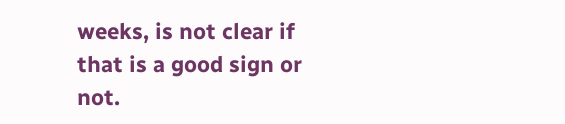weeks, is not clear if that is a good sign or not.